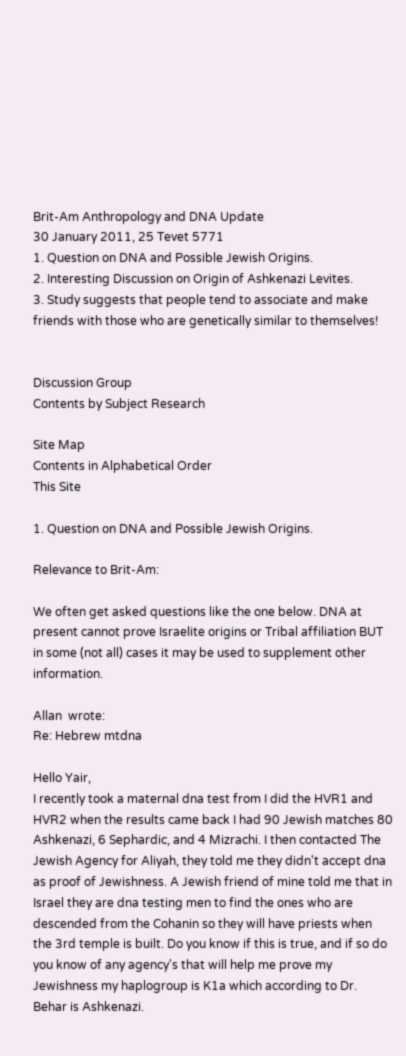Brit-Am Anthropology and DNA Update
30 January 2011, 25 Tevet 5771
1. Question on DNA and Possible Jewish Origins.
2. Interesting Discussion on Origin of Ashkenazi Levites.
3. Study suggests that people tend to associate and make friends with those who are genetically similar to themselves!


Discussion Group
Contents by Subject Research

Site Map
Contents in Alphabetical Order
This Site

1. Question on DNA and Possible Jewish Origins.

Relevance to Brit-Am:

We often get asked questions like the one below. DNA at present cannot prove Israelite origins or Tribal affiliation BUT in some (not all) cases it may be used to supplement other information.

Allan  wrote:
Re: Hebrew mtdna

Hello Yair,
I recently took a maternal dna test from I did the HVR1 and HVR2 when the results came back I had 90 Jewish matches 80 Ashkenazi, 6 Sephardic, and 4 Mizrachi. I then contacted The Jewish Agency for Aliyah, they told me they didn't accept dna as proof of Jewishness. A Jewish friend of mine told me that in Israel they are dna testing men to find the ones who are descended from the Cohanin so they will have priests when the 3rd temple is built. Do you know if this is true, and if so do you know of any agency's that will help me prove my Jewishness my haplogroup is K1a which according to Dr. Behar is Ashkenazi.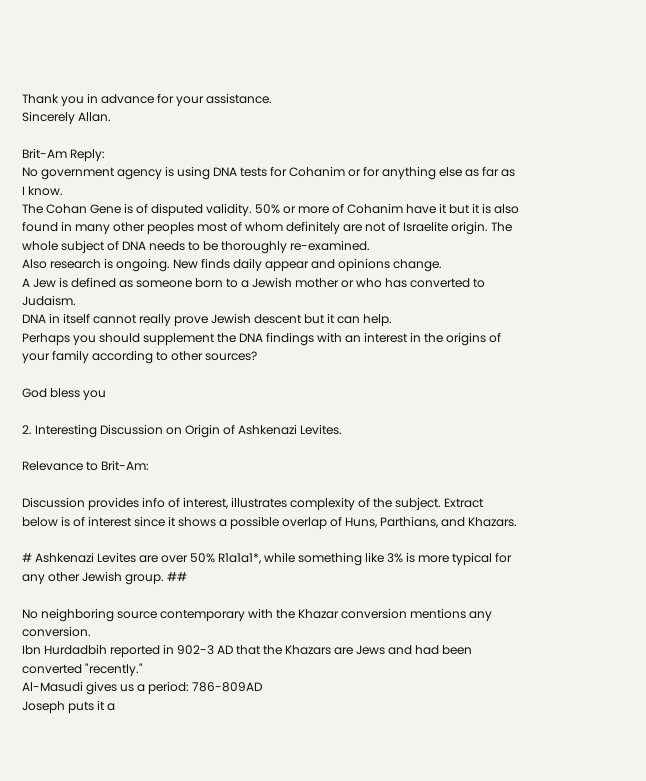Thank you in advance for your assistance.
Sincerely Allan.

Brit-Am Reply:
No government agency is using DNA tests for Cohanim or for anything else as far as I know.
The Cohan Gene is of disputed validity. 50% or more of Cohanim have it but it is also found in many other peoples most of whom definitely are not of Israelite origin. The whole subject of DNA needs to be thoroughly re-examined.
Also research is ongoing. New finds daily appear and opinions change.
A Jew is defined as someone born to a Jewish mother or who has converted to Judaism.
DNA in itself cannot really prove Jewish descent but it can help.
Perhaps you should supplement the DNA findings with an interest in the origins of your family according to other sources?

God bless you

2. Interesting Discussion on Origin of Ashkenazi Levites.

Relevance to Brit-Am:

Discussion provides info of interest, illustrates complexity of the subject. Extract below is of interest since it shows a possible overlap of Huns, Parthians, and Khazars.

# Ashkenazi Levites are over 50% R1a1a1*, while something like 3% is more typical for any other Jewish group. ##

No neighboring source contemporary with the Khazar conversion mentions any conversion.
Ibn Hurdadbih reported in 902-3 AD that the Khazars are Jews and had been converted "recently."
Al-Masudi gives us a period: 786-809AD
Joseph puts it a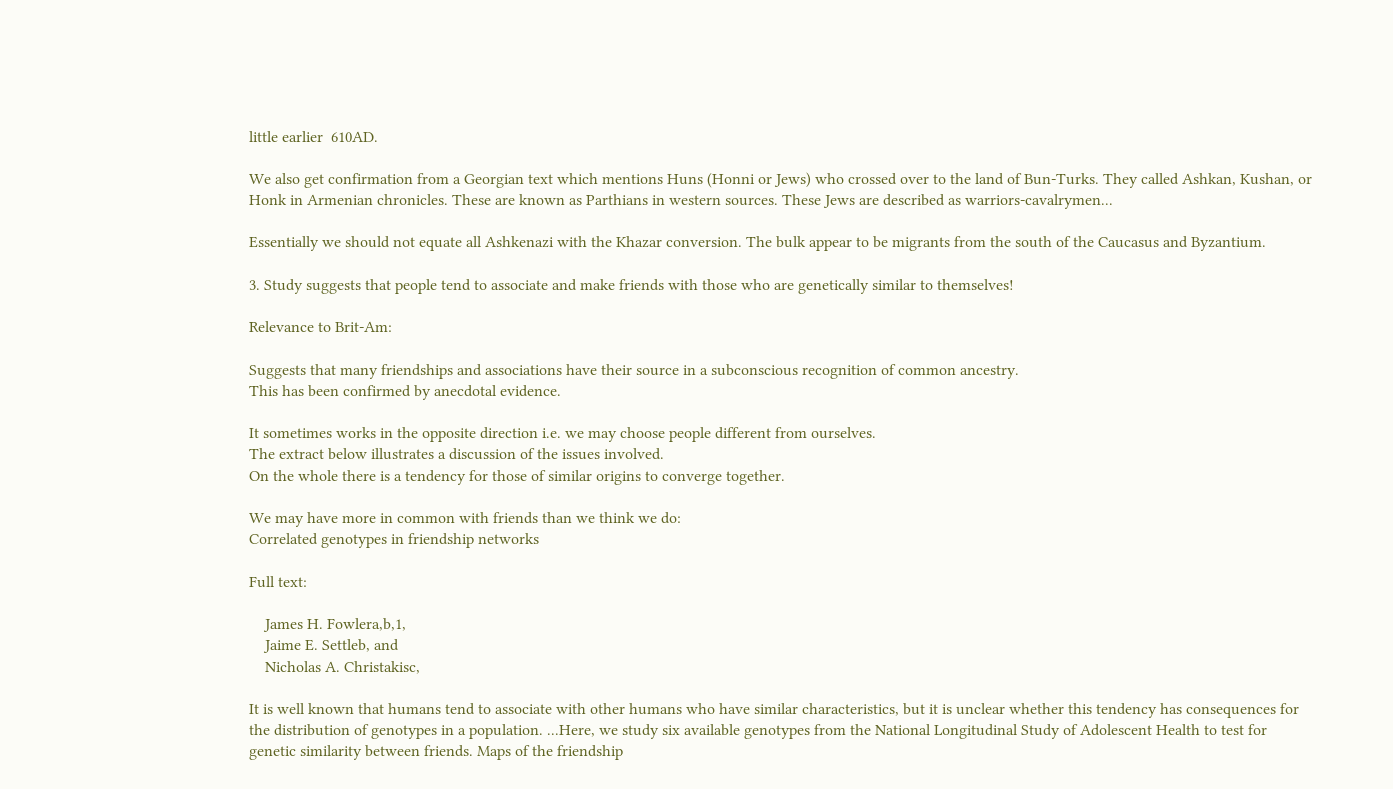little earlier  610AD.

We also get confirmation from a Georgian text which mentions Huns (Honni or Jews) who crossed over to the land of Bun-Turks. They called Ashkan, Kushan, or Honk in Armenian chronicles. These are known as Parthians in western sources. These Jews are described as warriors-cavalrymen...

Essentially we should not equate all Ashkenazi with the Khazar conversion. The bulk appear to be migrants from the south of the Caucasus and Byzantium.

3. Study suggests that people tend to associate and make friends with those who are genetically similar to themselves!

Relevance to Brit-Am:

Suggests that many friendships and associations have their source in a subconscious recognition of common ancestry.
This has been confirmed by anecdotal evidence.

It sometimes works in the opposite direction i.e. we may choose people different from ourselves.
The extract below illustrates a discussion of the issues involved.
On the whole there is a tendency for those of similar origins to converge together.

We may have more in common with friends than we think we do:
Correlated genotypes in friendship networks

Full text:

    James H. Fowlera,b,1,
    Jaime E. Settleb, and
    Nicholas A. Christakisc,

It is well known that humans tend to associate with other humans who have similar characteristics, but it is unclear whether this tendency has consequences for the distribution of genotypes in a population. ...Here, we study six available genotypes from the National Longitudinal Study of Adolescent Health to test for genetic similarity between friends. Maps of the friendship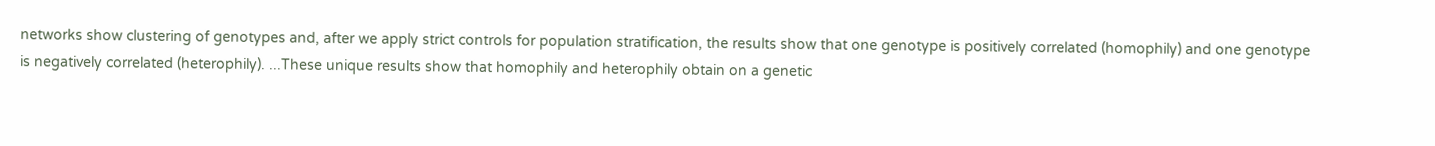networks show clustering of genotypes and, after we apply strict controls for population stratification, the results show that one genotype is positively correlated (homophily) and one genotype is negatively correlated (heterophily). ...These unique results show that homophily and heterophily obtain on a genetic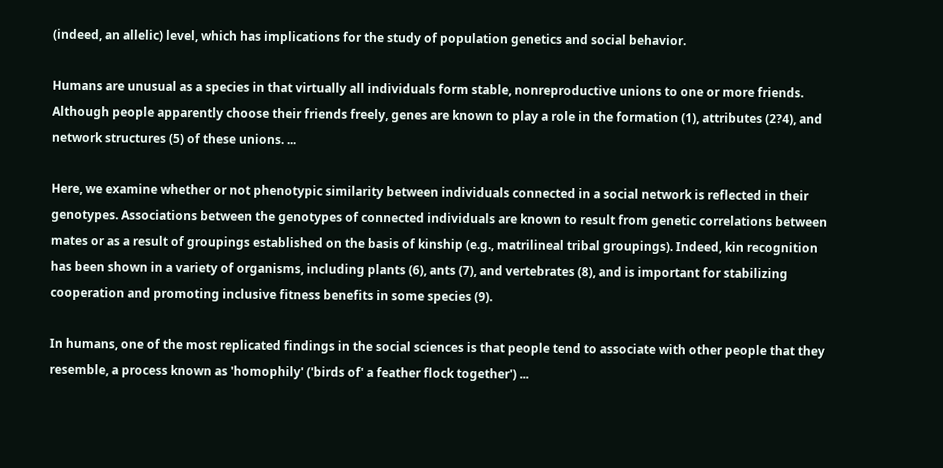(indeed, an allelic) level, which has implications for the study of population genetics and social behavior.

Humans are unusual as a species in that virtually all individuals form stable, nonreproductive unions to one or more friends. Although people apparently choose their friends freely, genes are known to play a role in the formation (1), attributes (2?4), and network structures (5) of these unions. ...

Here, we examine whether or not phenotypic similarity between individuals connected in a social network is reflected in their genotypes. Associations between the genotypes of connected individuals are known to result from genetic correlations between mates or as a result of groupings established on the basis of kinship (e.g., matrilineal tribal groupings). Indeed, kin recognition has been shown in a variety of organisms, including plants (6), ants (7), and vertebrates (8), and is important for stabilizing cooperation and promoting inclusive fitness benefits in some species (9).

In humans, one of the most replicated findings in the social sciences is that people tend to associate with other people that they resemble, a process known as 'homophily' ('birds of' a feather flock together') ...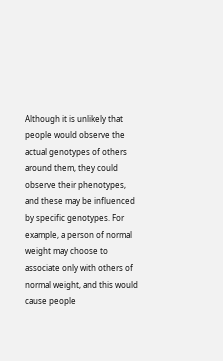Although it is unlikely that people would observe the actual genotypes of others around them, they could observe their phenotypes, and these may be influenced by specific genotypes. For example, a person of normal weight may choose to associate only with others of normal weight, and this would cause people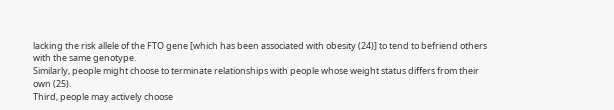lacking the risk allele of the FTO gene [which has been associated with obesity (24)] to tend to befriend others with the same genotype.
Similarly, people might choose to terminate relationships with people whose weight status differs from their own (25).
Third, people may actively choose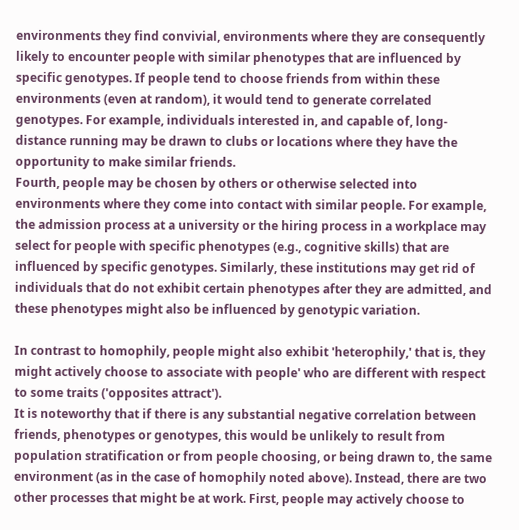environments they find convivial, environments where they are consequently likely to encounter people with similar phenotypes that are influenced by specific genotypes. If people tend to choose friends from within these environments (even at random), it would tend to generate correlated genotypes. For example, individuals interested in, and capable of, long-distance running may be drawn to clubs or locations where they have the opportunity to make similar friends.
Fourth, people may be chosen by others or otherwise selected into environments where they come into contact with similar people. For example, the admission process at a university or the hiring process in a workplace may select for people with specific phenotypes (e.g., cognitive skills) that are influenced by specific genotypes. Similarly, these institutions may get rid of individuals that do not exhibit certain phenotypes after they are admitted, and these phenotypes might also be influenced by genotypic variation.

In contrast to homophily, people might also exhibit 'heterophily,' that is, they might actively choose to associate with people' who are different with respect to some traits ('opposites attract').
It is noteworthy that if there is any substantial negative correlation between friends, phenotypes or genotypes, this would be unlikely to result from population stratification or from people choosing, or being drawn to, the same environment (as in the case of homophily noted above). Instead, there are two other processes that might be at work. First, people may actively choose to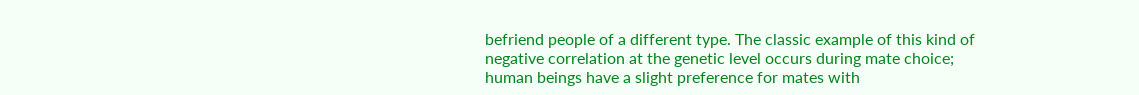befriend people of a different type. The classic example of this kind of negative correlation at the genetic level occurs during mate choice; human beings have a slight preference for mates with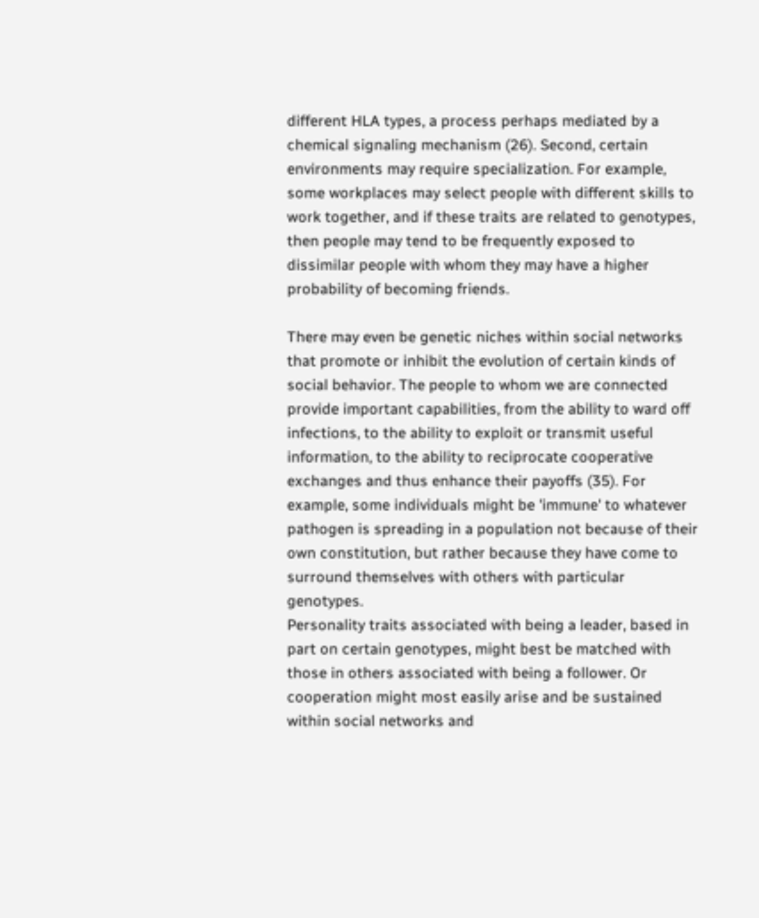different HLA types, a process perhaps mediated by a chemical signaling mechanism (26). Second, certain environments may require specialization. For example, some workplaces may select people with different skills to work together, and if these traits are related to genotypes, then people may tend to be frequently exposed to dissimilar people with whom they may have a higher probability of becoming friends.

There may even be genetic niches within social networks that promote or inhibit the evolution of certain kinds of social behavior. The people to whom we are connected provide important capabilities, from the ability to ward off infections, to the ability to exploit or transmit useful information, to the ability to reciprocate cooperative exchanges and thus enhance their payoffs (35). For example, some individuals might be 'immune' to whatever pathogen is spreading in a population not because of their own constitution, but rather because they have come to surround themselves with others with particular genotypes.
Personality traits associated with being a leader, based in part on certain genotypes, might best be matched with those in others associated with being a follower. Or cooperation might most easily arise and be sustained within social networks and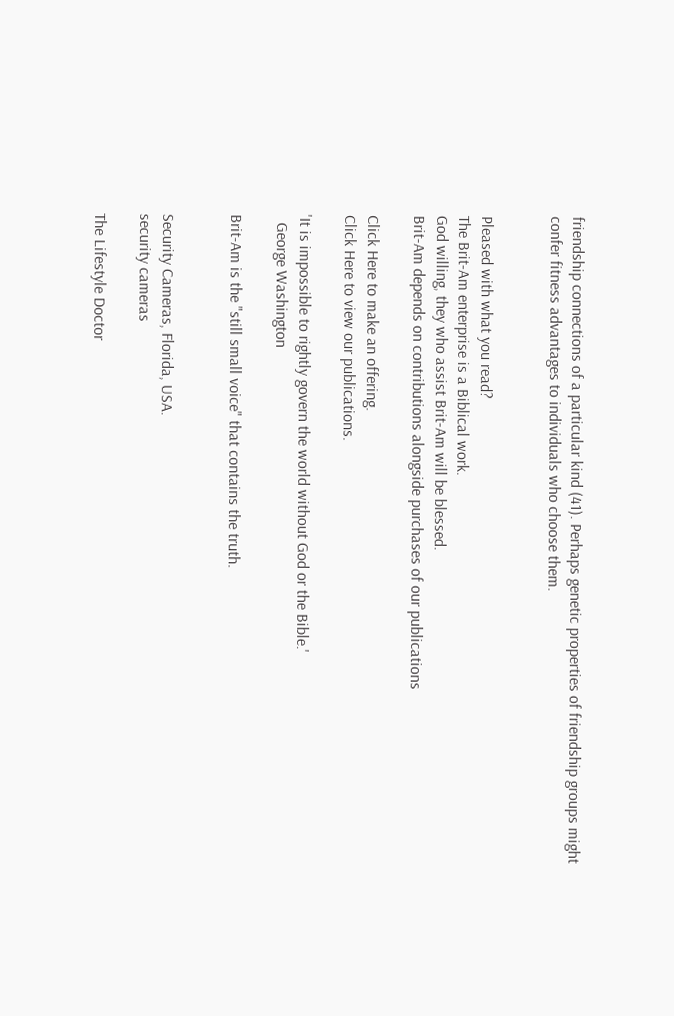friendship connections of a particular kind (41). Perhaps genetic properties of friendship groups might confer fitness advantages to individuals who choose them.


Pleased with what you read?
The Brit-Am enterprise is a Biblical work.
God willing, they who assist Brit-Am will be blessed.
Brit-Am depends on contributions alongside purchases of our publications

Click Here to make an offering.
Click Here to view our publications.

'It is impossible to rightly govern the world without God or the Bible.'
  George Washington

Brit-Am is the "still small voice" that contains the truth.


Security Cameras, Florida, USA.
security cameras

The Lifestyle Doctor